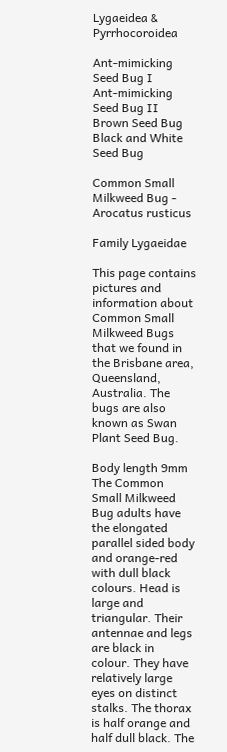Lygaeidea & Pyrrhocoroidea

Ant-mimicking Seed Bug I
Ant-mimicking Seed Bug II
Brown Seed Bug
Black and White Seed Bug

Common Small Milkweed Bug - Arocatus rusticus

Family Lygaeidae

This page contains pictures and information about Common Small Milkweed Bugs that we found in the Brisbane area, Queensland, Australia. The bugs are also known as Swan Plant Seed Bug.

Body length 9mm
The Common Small Milkweed Bug adults have the elongated parallel sided body and orange-red with dull black colours. Head is large and triangular. Their antennae and legs are black in colour. They have relatively large eyes on distinct stalks. The thorax is half orange and half dull black. The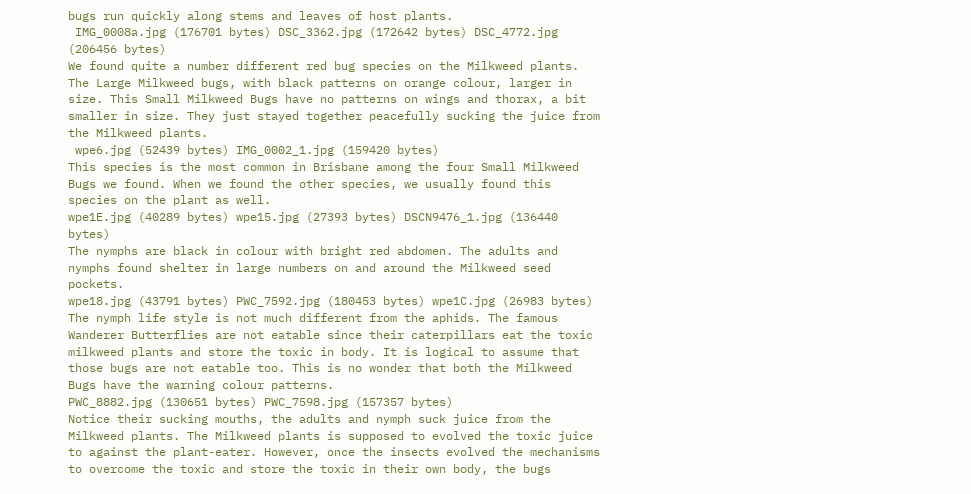bugs run quickly along stems and leaves of host plants.
 IMG_0008a.jpg (176701 bytes) DSC_3362.jpg (172642 bytes) DSC_4772.jpg (206456 bytes)
We found quite a number different red bug species on the Milkweed plants. The Large Milkweed bugs, with black patterns on orange colour, larger in size. This Small Milkweed Bugs have no patterns on wings and thorax, a bit smaller in size. They just stayed together peacefully sucking the juice from the Milkweed plants.
 wpe6.jpg (52439 bytes) IMG_0002_1.jpg (159420 bytes)
This species is the most common in Brisbane among the four Small Milkweed Bugs we found. When we found the other species, we usually found this species on the plant as well.
wpe1E.jpg (40289 bytes) wpe15.jpg (27393 bytes) DSCN9476_1.jpg (136440 bytes)
The nymphs are black in colour with bright red abdomen. The adults and nymphs found shelter in large numbers on and around the Milkweed seed pockets.
wpe18.jpg (43791 bytes) PWC_7592.jpg (180453 bytes) wpe1C.jpg (26983 bytes)
The nymph life style is not much different from the aphids. The famous Wanderer Butterflies are not eatable since their caterpillars eat the toxic milkweed plants and store the toxic in body. It is logical to assume that those bugs are not eatable too. This is no wonder that both the Milkweed Bugs have the warning colour patterns.
PWC_8882.jpg (130651 bytes) PWC_7598.jpg (157357 bytes)
Notice their sucking mouths, the adults and nymph suck juice from the Milkweed plants. The Milkweed plants is supposed to evolved the toxic juice to against the plant-eater. However, once the insects evolved the mechanisms to overcome the toxic and store the toxic in their own body, the bugs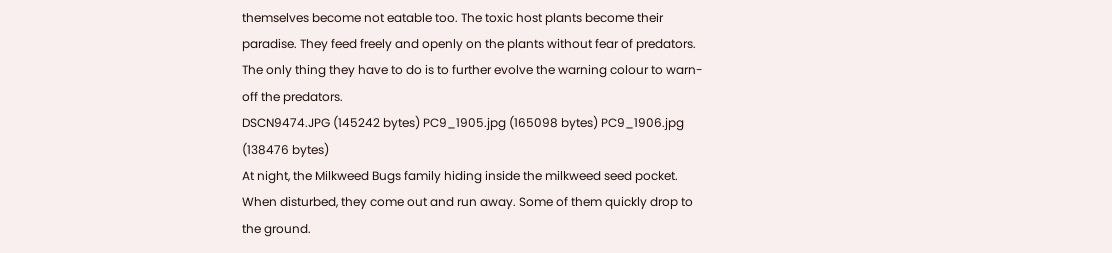themselves become not eatable too. The toxic host plants become their paradise. They feed freely and openly on the plants without fear of predators. The only thing they have to do is to further evolve the warning colour to warn-off the predators.
DSCN9474.JPG (145242 bytes) PC9_1905.jpg (165098 bytes) PC9_1906.jpg (138476 bytes)
At night, the Milkweed Bugs family hiding inside the milkweed seed pocket. When disturbed, they come out and run away. Some of them quickly drop to the ground.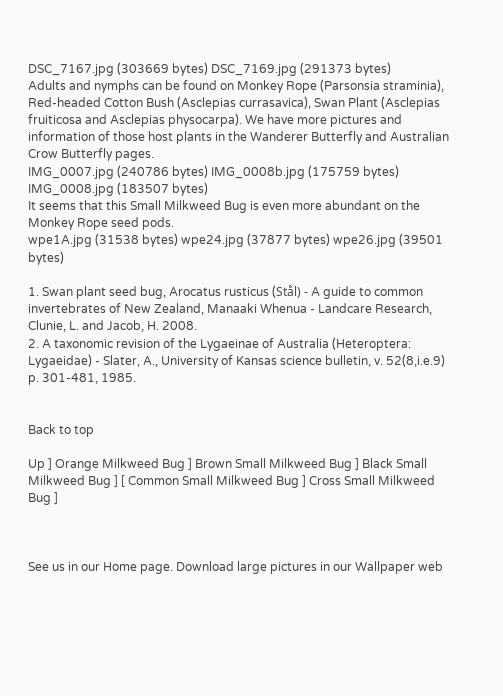DSC_7167.jpg (303669 bytes) DSC_7169.jpg (291373 bytes)
Adults and nymphs can be found on Monkey Rope (Parsonsia straminia), Red-headed Cotton Bush (Asclepias currasavica), Swan Plant (Asclepias fruiticosa and Asclepias physocarpa). We have more pictures and information of those host plants in the Wanderer Butterfly and Australian Crow Butterfly pages.
IMG_0007.jpg (240786 bytes) IMG_0008b.jpg (175759 bytes) IMG_0008.jpg (183507 bytes)
It seems that this Small Milkweed Bug is even more abundant on the Monkey Rope seed pods.
wpe1A.jpg (31538 bytes) wpe24.jpg (37877 bytes) wpe26.jpg (39501 bytes)

1. Swan plant seed bug, Arocatus rusticus (Stål) - A guide to common invertebrates of New Zealand, Manaaki Whenua - Landcare Research, Clunie, L. and Jacob, H. 2008.
2. A taxonomic revision of the Lygaeinae of Australia (Heteroptera: Lygaeidae) - Slater, A., University of Kansas science bulletin, v. 52(8,i.e.9) p. 301-481, 1985.


Back to top

Up ] Orange Milkweed Bug ] Brown Small Milkweed Bug ] Black Small Milkweed Bug ] [ Common Small Milkweed Bug ] Cross Small Milkweed Bug ]



See us in our Home page. Download large pictures in our Wallpaper web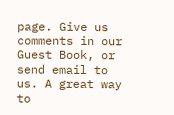page. Give us comments in our Guest Book, or send email to us. A great way to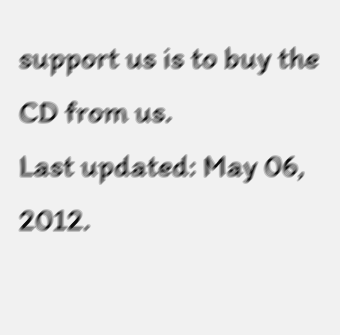support us is to buy the CD from us.
Last updated: May 06, 2012.